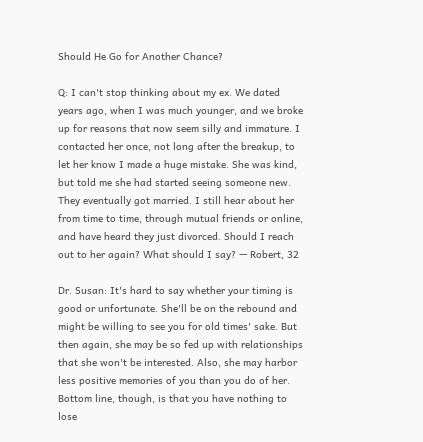Should He Go for Another Chance?

Q: I can't stop thinking about my ex. We dated years ago, when I was much younger, and we broke up for reasons that now seem silly and immature. I contacted her once, not long after the breakup, to let her know I made a huge mistake. She was kind, but told me she had started seeing someone new. They eventually got married. I still hear about her from time to time, through mutual friends or online, and have heard they just divorced. Should I reach out to her again? What should I say? — Robert, 32

Dr. Susan: It's hard to say whether your timing is good or unfortunate. She'll be on the rebound and might be willing to see you for old times' sake. But then again, she may be so fed up with relationships that she won't be interested. Also, she may harbor less positive memories of you than you do of her. Bottom line, though, is that you have nothing to lose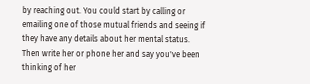by reaching out. You could start by calling or emailing one of those mutual friends and seeing if they have any details about her mental status. Then write her or phone her and say you've been thinking of her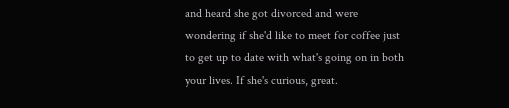and heard she got divorced and were wondering if she'd like to meet for coffee just to get up to date with what's going on in both your lives. If she's curious, great.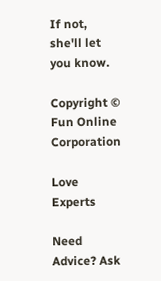If not, she'll let you know.

Copyright © Fun Online Corporation

Love Experts

Need Advice? Ask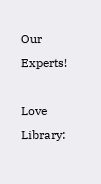Our Experts!

Love Library: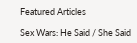Featured Articles

Sex Wars: He Said / She Said